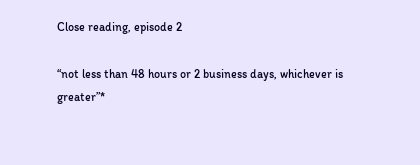Close reading, episode 2

“not less than 48 hours or 2 business days, whichever is greater”*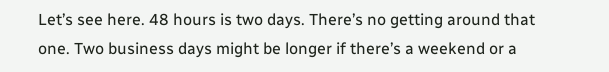Let’s see here. 48 hours is two days. There’s no getting around that one. Two business days might be longer if there’s a weekend or a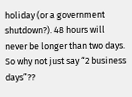holiday (or a government shutdown?). 48 hours will never be longer than two days. So why not just say “2 business days”??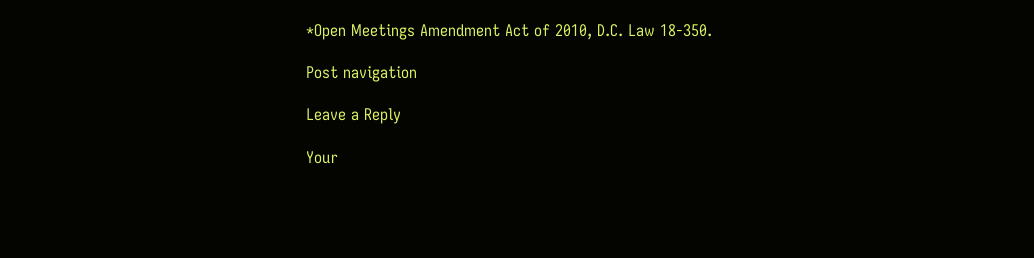*Open Meetings Amendment Act of 2010, D.C. Law 18-350.

Post navigation

Leave a Reply

Your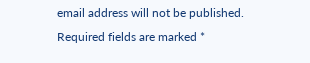email address will not be published. Required fields are marked *